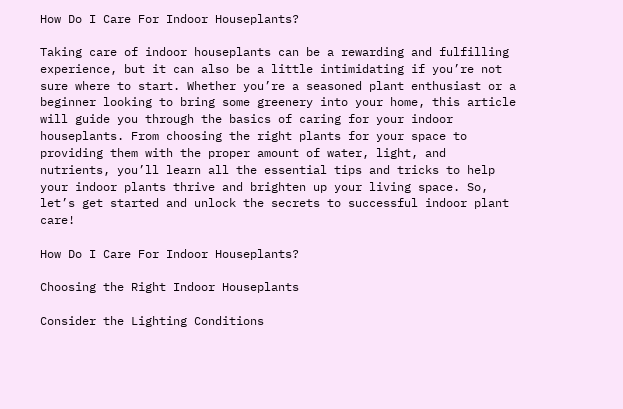How Do I Care For Indoor Houseplants?

Taking care of indoor houseplants can be a rewarding and fulfilling experience, but it can also be a little intimidating if you’re not sure where to start. Whether you’re a seasoned plant enthusiast or a beginner looking to bring some greenery into your home, this article will guide you through the basics of caring for your indoor houseplants. From choosing the right plants for your space to providing them with the proper amount of water, light, and nutrients, you’ll learn all the essential tips and tricks to help your indoor plants thrive and brighten up your living space. So, let’s get started and unlock the secrets to successful indoor plant care!

How Do I Care For Indoor Houseplants?

Choosing the Right Indoor Houseplants

Consider the Lighting Conditions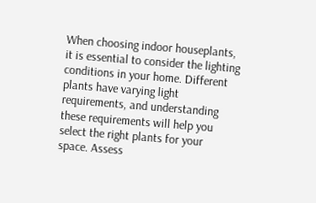When choosing indoor houseplants, it is essential to consider the lighting conditions in your home. Different plants have varying light requirements, and understanding these requirements will help you select the right plants for your space. Assess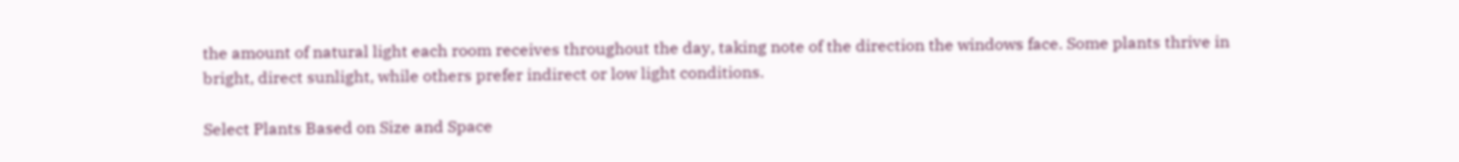the amount of natural light each room receives throughout the day, taking note of the direction the windows face. Some plants thrive in bright, direct sunlight, while others prefer indirect or low light conditions.

Select Plants Based on Size and Space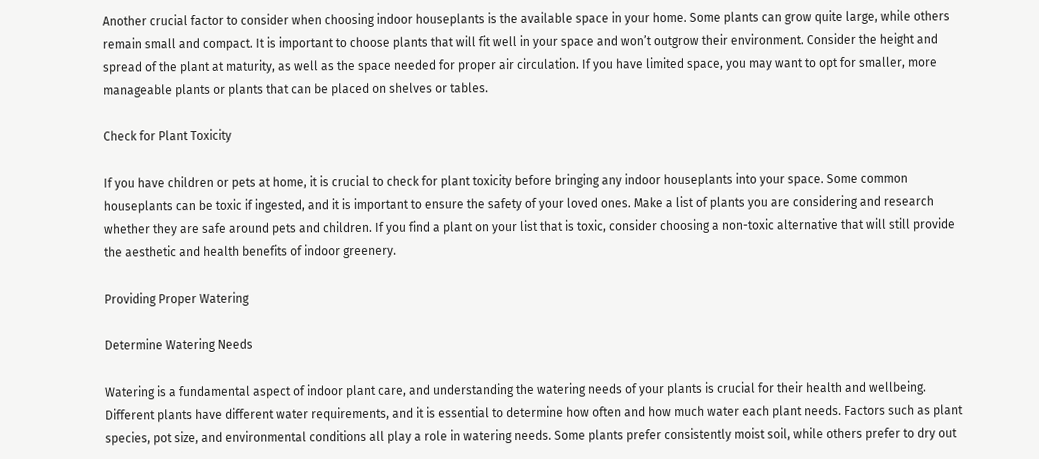Another crucial factor to consider when choosing indoor houseplants is the available space in your home. Some plants can grow quite large, while others remain small and compact. It is important to choose plants that will fit well in your space and won’t outgrow their environment. Consider the height and spread of the plant at maturity, as well as the space needed for proper air circulation. If you have limited space, you may want to opt for smaller, more manageable plants or plants that can be placed on shelves or tables.

Check for Plant Toxicity

If you have children or pets at home, it is crucial to check for plant toxicity before bringing any indoor houseplants into your space. Some common houseplants can be toxic if ingested, and it is important to ensure the safety of your loved ones. Make a list of plants you are considering and research whether they are safe around pets and children. If you find a plant on your list that is toxic, consider choosing a non-toxic alternative that will still provide the aesthetic and health benefits of indoor greenery.

Providing Proper Watering

Determine Watering Needs

Watering is a fundamental aspect of indoor plant care, and understanding the watering needs of your plants is crucial for their health and wellbeing. Different plants have different water requirements, and it is essential to determine how often and how much water each plant needs. Factors such as plant species, pot size, and environmental conditions all play a role in watering needs. Some plants prefer consistently moist soil, while others prefer to dry out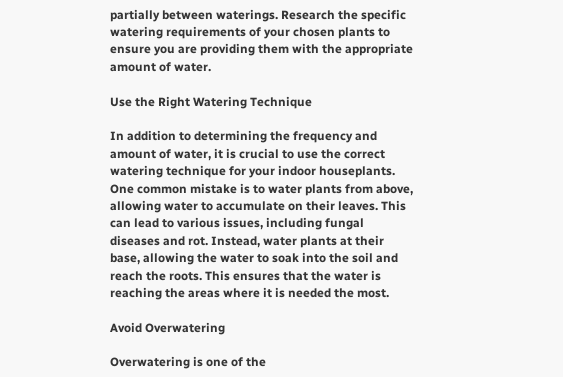partially between waterings. Research the specific watering requirements of your chosen plants to ensure you are providing them with the appropriate amount of water.

Use the Right Watering Technique

In addition to determining the frequency and amount of water, it is crucial to use the correct watering technique for your indoor houseplants. One common mistake is to water plants from above, allowing water to accumulate on their leaves. This can lead to various issues, including fungal diseases and rot. Instead, water plants at their base, allowing the water to soak into the soil and reach the roots. This ensures that the water is reaching the areas where it is needed the most.

Avoid Overwatering

Overwatering is one of the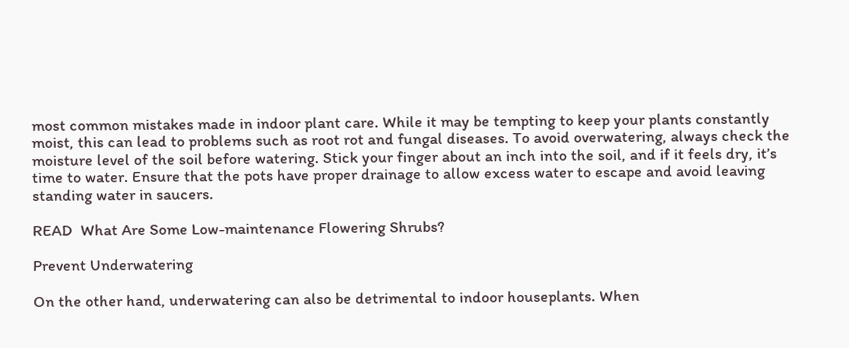most common mistakes made in indoor plant care. While it may be tempting to keep your plants constantly moist, this can lead to problems such as root rot and fungal diseases. To avoid overwatering, always check the moisture level of the soil before watering. Stick your finger about an inch into the soil, and if it feels dry, it’s time to water. Ensure that the pots have proper drainage to allow excess water to escape and avoid leaving standing water in saucers.

READ  What Are Some Low-maintenance Flowering Shrubs?

Prevent Underwatering

On the other hand, underwatering can also be detrimental to indoor houseplants. When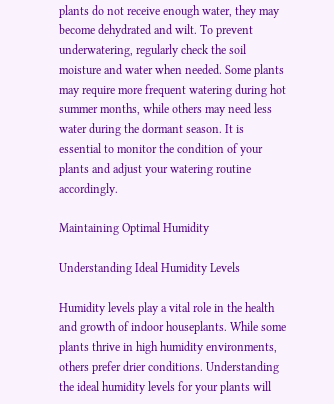plants do not receive enough water, they may become dehydrated and wilt. To prevent underwatering, regularly check the soil moisture and water when needed. Some plants may require more frequent watering during hot summer months, while others may need less water during the dormant season. It is essential to monitor the condition of your plants and adjust your watering routine accordingly.

Maintaining Optimal Humidity

Understanding Ideal Humidity Levels

Humidity levels play a vital role in the health and growth of indoor houseplants. While some plants thrive in high humidity environments, others prefer drier conditions. Understanding the ideal humidity levels for your plants will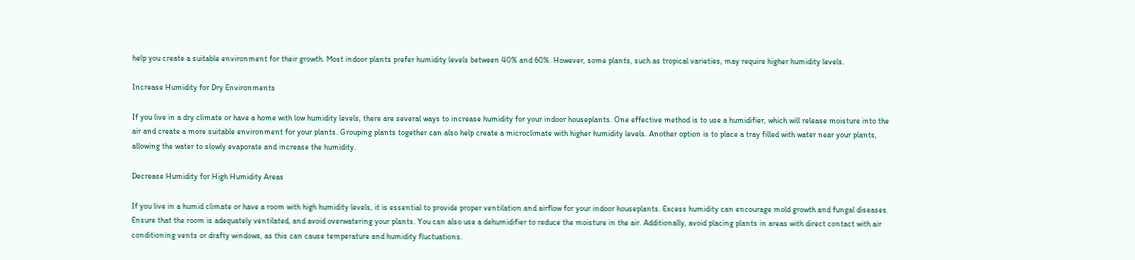help you create a suitable environment for their growth. Most indoor plants prefer humidity levels between 40% and 60%. However, some plants, such as tropical varieties, may require higher humidity levels.

Increase Humidity for Dry Environments

If you live in a dry climate or have a home with low humidity levels, there are several ways to increase humidity for your indoor houseplants. One effective method is to use a humidifier, which will release moisture into the air and create a more suitable environment for your plants. Grouping plants together can also help create a microclimate with higher humidity levels. Another option is to place a tray filled with water near your plants, allowing the water to slowly evaporate and increase the humidity.

Decrease Humidity for High Humidity Areas

If you live in a humid climate or have a room with high humidity levels, it is essential to provide proper ventilation and airflow for your indoor houseplants. Excess humidity can encourage mold growth and fungal diseases. Ensure that the room is adequately ventilated, and avoid overwatering your plants. You can also use a dehumidifier to reduce the moisture in the air. Additionally, avoid placing plants in areas with direct contact with air conditioning vents or drafty windows, as this can cause temperature and humidity fluctuations.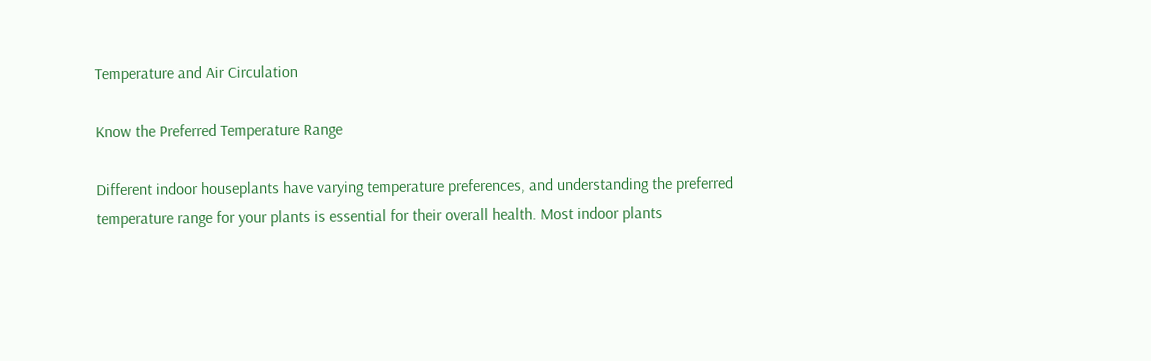Temperature and Air Circulation

Know the Preferred Temperature Range

Different indoor houseplants have varying temperature preferences, and understanding the preferred temperature range for your plants is essential for their overall health. Most indoor plants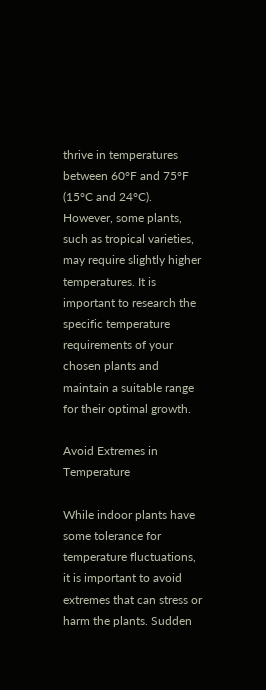thrive in temperatures between 60°F and 75°F (15°C and 24°C). However, some plants, such as tropical varieties, may require slightly higher temperatures. It is important to research the specific temperature requirements of your chosen plants and maintain a suitable range for their optimal growth.

Avoid Extremes in Temperature

While indoor plants have some tolerance for temperature fluctuations, it is important to avoid extremes that can stress or harm the plants. Sudden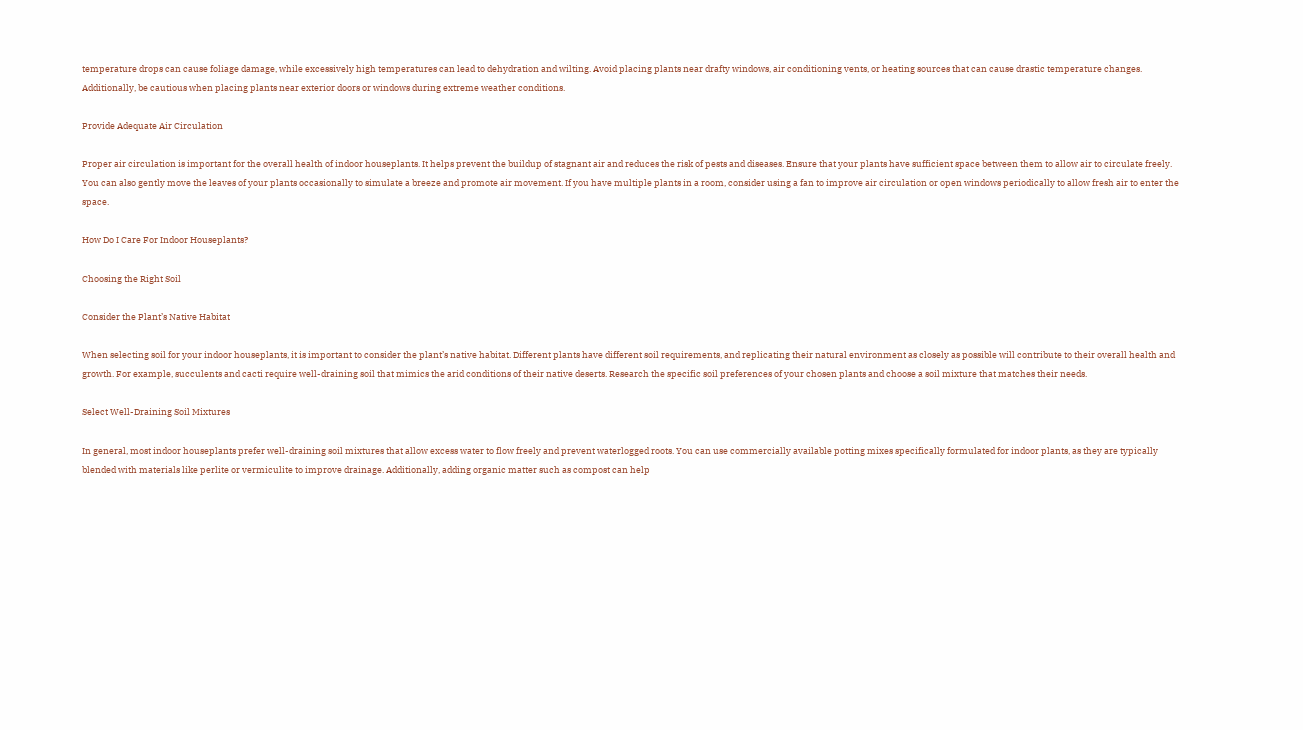temperature drops can cause foliage damage, while excessively high temperatures can lead to dehydration and wilting. Avoid placing plants near drafty windows, air conditioning vents, or heating sources that can cause drastic temperature changes. Additionally, be cautious when placing plants near exterior doors or windows during extreme weather conditions.

Provide Adequate Air Circulation

Proper air circulation is important for the overall health of indoor houseplants. It helps prevent the buildup of stagnant air and reduces the risk of pests and diseases. Ensure that your plants have sufficient space between them to allow air to circulate freely. You can also gently move the leaves of your plants occasionally to simulate a breeze and promote air movement. If you have multiple plants in a room, consider using a fan to improve air circulation or open windows periodically to allow fresh air to enter the space.

How Do I Care For Indoor Houseplants?

Choosing the Right Soil

Consider the Plant’s Native Habitat

When selecting soil for your indoor houseplants, it is important to consider the plant’s native habitat. Different plants have different soil requirements, and replicating their natural environment as closely as possible will contribute to their overall health and growth. For example, succulents and cacti require well-draining soil that mimics the arid conditions of their native deserts. Research the specific soil preferences of your chosen plants and choose a soil mixture that matches their needs.

Select Well-Draining Soil Mixtures

In general, most indoor houseplants prefer well-draining soil mixtures that allow excess water to flow freely and prevent waterlogged roots. You can use commercially available potting mixes specifically formulated for indoor plants, as they are typically blended with materials like perlite or vermiculite to improve drainage. Additionally, adding organic matter such as compost can help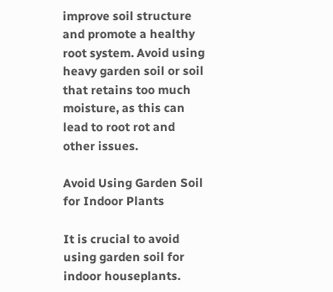improve soil structure and promote a healthy root system. Avoid using heavy garden soil or soil that retains too much moisture, as this can lead to root rot and other issues.

Avoid Using Garden Soil for Indoor Plants

It is crucial to avoid using garden soil for indoor houseplants.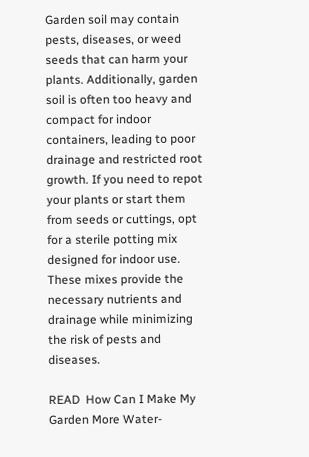Garden soil may contain pests, diseases, or weed seeds that can harm your plants. Additionally, garden soil is often too heavy and compact for indoor containers, leading to poor drainage and restricted root growth. If you need to repot your plants or start them from seeds or cuttings, opt for a sterile potting mix designed for indoor use. These mixes provide the necessary nutrients and drainage while minimizing the risk of pests and diseases.

READ  How Can I Make My Garden More Water-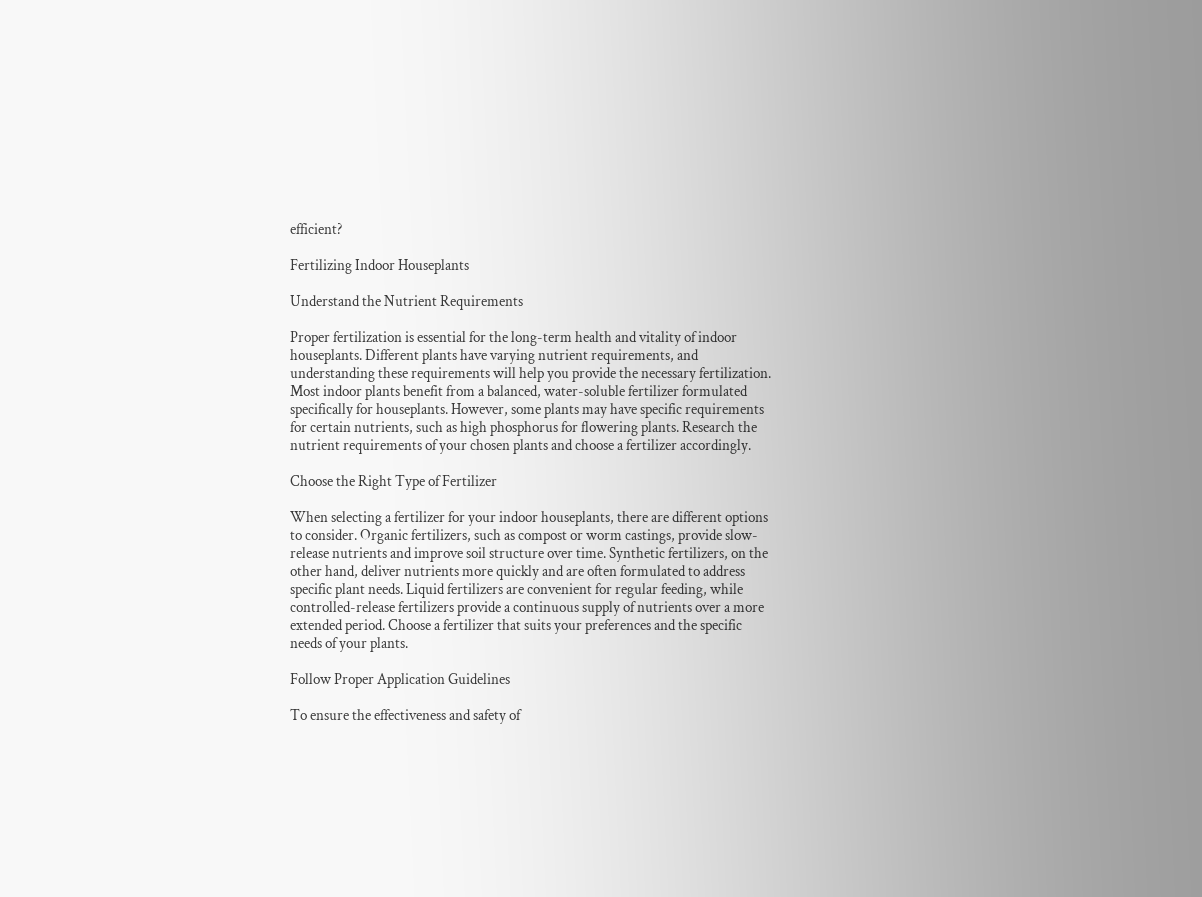efficient?

Fertilizing Indoor Houseplants

Understand the Nutrient Requirements

Proper fertilization is essential for the long-term health and vitality of indoor houseplants. Different plants have varying nutrient requirements, and understanding these requirements will help you provide the necessary fertilization. Most indoor plants benefit from a balanced, water-soluble fertilizer formulated specifically for houseplants. However, some plants may have specific requirements for certain nutrients, such as high phosphorus for flowering plants. Research the nutrient requirements of your chosen plants and choose a fertilizer accordingly.

Choose the Right Type of Fertilizer

When selecting a fertilizer for your indoor houseplants, there are different options to consider. Organic fertilizers, such as compost or worm castings, provide slow-release nutrients and improve soil structure over time. Synthetic fertilizers, on the other hand, deliver nutrients more quickly and are often formulated to address specific plant needs. Liquid fertilizers are convenient for regular feeding, while controlled-release fertilizers provide a continuous supply of nutrients over a more extended period. Choose a fertilizer that suits your preferences and the specific needs of your plants.

Follow Proper Application Guidelines

To ensure the effectiveness and safety of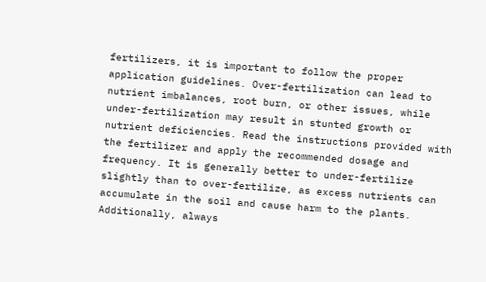fertilizers, it is important to follow the proper application guidelines. Over-fertilization can lead to nutrient imbalances, root burn, or other issues, while under-fertilization may result in stunted growth or nutrient deficiencies. Read the instructions provided with the fertilizer and apply the recommended dosage and frequency. It is generally better to under-fertilize slightly than to over-fertilize, as excess nutrients can accumulate in the soil and cause harm to the plants. Additionally, always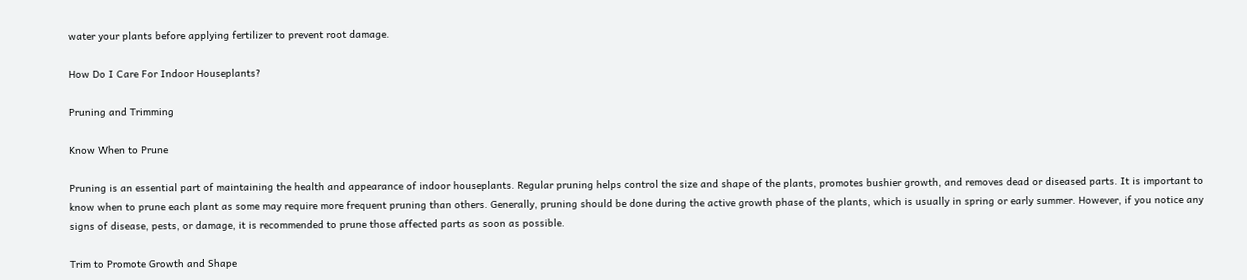water your plants before applying fertilizer to prevent root damage.

How Do I Care For Indoor Houseplants?

Pruning and Trimming

Know When to Prune

Pruning is an essential part of maintaining the health and appearance of indoor houseplants. Regular pruning helps control the size and shape of the plants, promotes bushier growth, and removes dead or diseased parts. It is important to know when to prune each plant as some may require more frequent pruning than others. Generally, pruning should be done during the active growth phase of the plants, which is usually in spring or early summer. However, if you notice any signs of disease, pests, or damage, it is recommended to prune those affected parts as soon as possible.

Trim to Promote Growth and Shape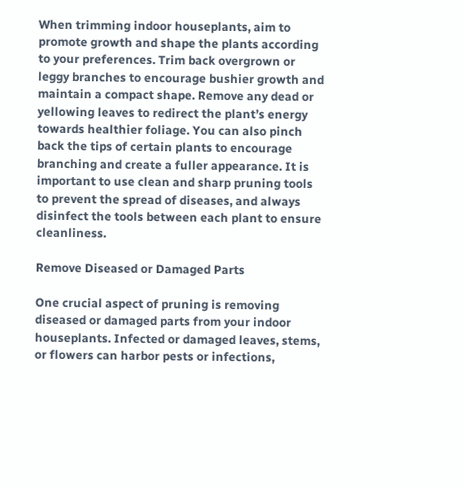When trimming indoor houseplants, aim to promote growth and shape the plants according to your preferences. Trim back overgrown or leggy branches to encourage bushier growth and maintain a compact shape. Remove any dead or yellowing leaves to redirect the plant’s energy towards healthier foliage. You can also pinch back the tips of certain plants to encourage branching and create a fuller appearance. It is important to use clean and sharp pruning tools to prevent the spread of diseases, and always disinfect the tools between each plant to ensure cleanliness.

Remove Diseased or Damaged Parts

One crucial aspect of pruning is removing diseased or damaged parts from your indoor houseplants. Infected or damaged leaves, stems, or flowers can harbor pests or infections,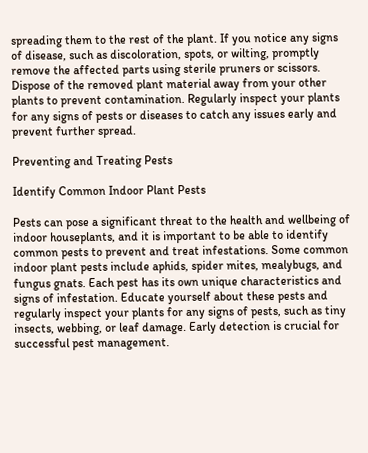spreading them to the rest of the plant. If you notice any signs of disease, such as discoloration, spots, or wilting, promptly remove the affected parts using sterile pruners or scissors. Dispose of the removed plant material away from your other plants to prevent contamination. Regularly inspect your plants for any signs of pests or diseases to catch any issues early and prevent further spread.

Preventing and Treating Pests

Identify Common Indoor Plant Pests

Pests can pose a significant threat to the health and wellbeing of indoor houseplants, and it is important to be able to identify common pests to prevent and treat infestations. Some common indoor plant pests include aphids, spider mites, mealybugs, and fungus gnats. Each pest has its own unique characteristics and signs of infestation. Educate yourself about these pests and regularly inspect your plants for any signs of pests, such as tiny insects, webbing, or leaf damage. Early detection is crucial for successful pest management.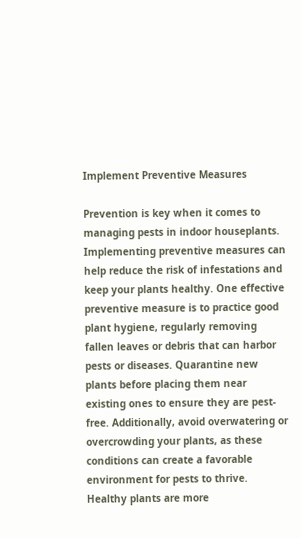Implement Preventive Measures

Prevention is key when it comes to managing pests in indoor houseplants. Implementing preventive measures can help reduce the risk of infestations and keep your plants healthy. One effective preventive measure is to practice good plant hygiene, regularly removing fallen leaves or debris that can harbor pests or diseases. Quarantine new plants before placing them near existing ones to ensure they are pest-free. Additionally, avoid overwatering or overcrowding your plants, as these conditions can create a favorable environment for pests to thrive. Healthy plants are more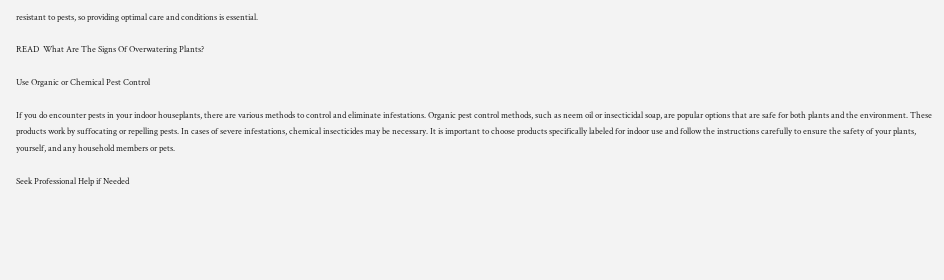resistant to pests, so providing optimal care and conditions is essential.

READ  What Are The Signs Of Overwatering Plants?

Use Organic or Chemical Pest Control

If you do encounter pests in your indoor houseplants, there are various methods to control and eliminate infestations. Organic pest control methods, such as neem oil or insecticidal soap, are popular options that are safe for both plants and the environment. These products work by suffocating or repelling pests. In cases of severe infestations, chemical insecticides may be necessary. It is important to choose products specifically labeled for indoor use and follow the instructions carefully to ensure the safety of your plants, yourself, and any household members or pets.

Seek Professional Help if Needed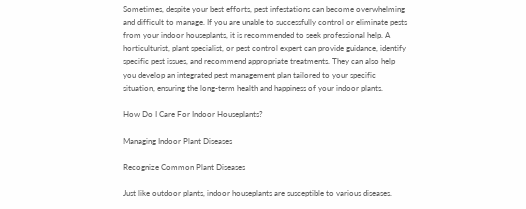Sometimes, despite your best efforts, pest infestations can become overwhelming and difficult to manage. If you are unable to successfully control or eliminate pests from your indoor houseplants, it is recommended to seek professional help. A horticulturist, plant specialist, or pest control expert can provide guidance, identify specific pest issues, and recommend appropriate treatments. They can also help you develop an integrated pest management plan tailored to your specific situation, ensuring the long-term health and happiness of your indoor plants.

How Do I Care For Indoor Houseplants?

Managing Indoor Plant Diseases

Recognize Common Plant Diseases

Just like outdoor plants, indoor houseplants are susceptible to various diseases.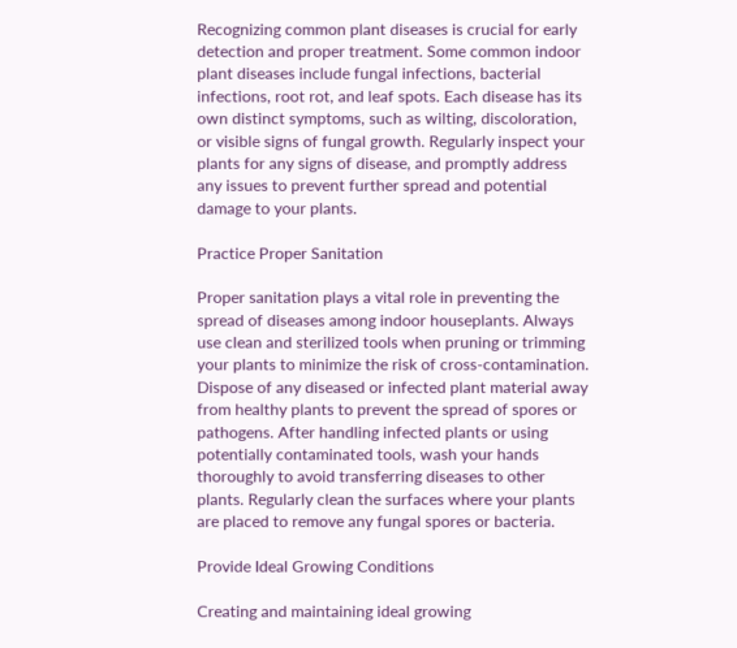Recognizing common plant diseases is crucial for early detection and proper treatment. Some common indoor plant diseases include fungal infections, bacterial infections, root rot, and leaf spots. Each disease has its own distinct symptoms, such as wilting, discoloration, or visible signs of fungal growth. Regularly inspect your plants for any signs of disease, and promptly address any issues to prevent further spread and potential damage to your plants.

Practice Proper Sanitation

Proper sanitation plays a vital role in preventing the spread of diseases among indoor houseplants. Always use clean and sterilized tools when pruning or trimming your plants to minimize the risk of cross-contamination. Dispose of any diseased or infected plant material away from healthy plants to prevent the spread of spores or pathogens. After handling infected plants or using potentially contaminated tools, wash your hands thoroughly to avoid transferring diseases to other plants. Regularly clean the surfaces where your plants are placed to remove any fungal spores or bacteria.

Provide Ideal Growing Conditions

Creating and maintaining ideal growing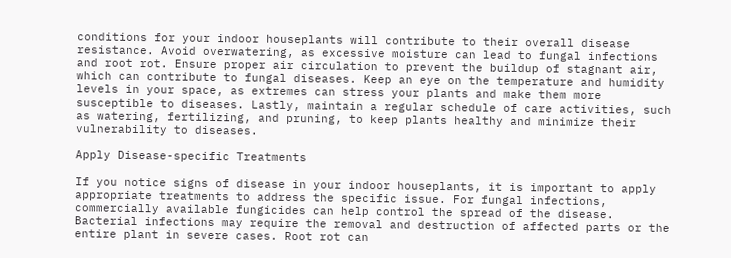conditions for your indoor houseplants will contribute to their overall disease resistance. Avoid overwatering, as excessive moisture can lead to fungal infections and root rot. Ensure proper air circulation to prevent the buildup of stagnant air, which can contribute to fungal diseases. Keep an eye on the temperature and humidity levels in your space, as extremes can stress your plants and make them more susceptible to diseases. Lastly, maintain a regular schedule of care activities, such as watering, fertilizing, and pruning, to keep plants healthy and minimize their vulnerability to diseases.

Apply Disease-specific Treatments

If you notice signs of disease in your indoor houseplants, it is important to apply appropriate treatments to address the specific issue. For fungal infections, commercially available fungicides can help control the spread of the disease. Bacterial infections may require the removal and destruction of affected parts or the entire plant in severe cases. Root rot can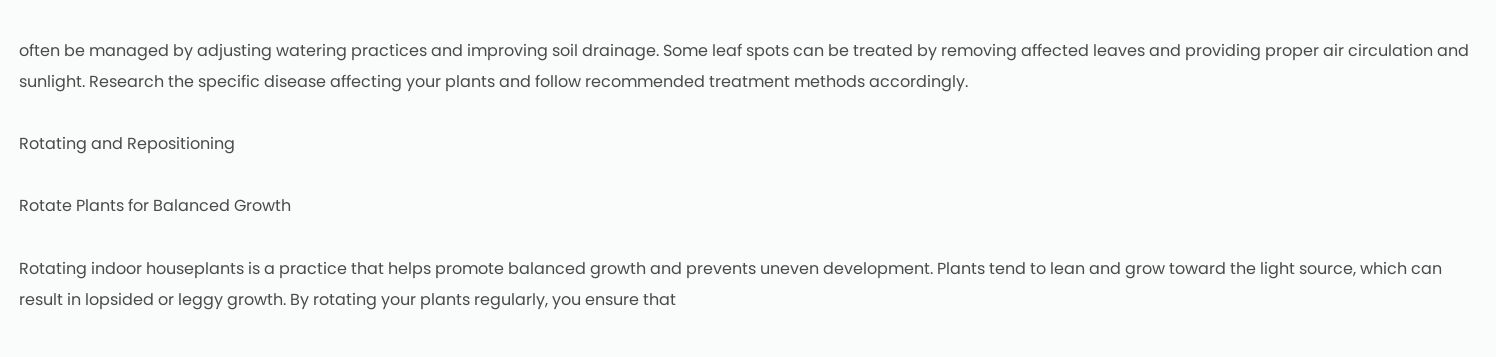often be managed by adjusting watering practices and improving soil drainage. Some leaf spots can be treated by removing affected leaves and providing proper air circulation and sunlight. Research the specific disease affecting your plants and follow recommended treatment methods accordingly.

Rotating and Repositioning

Rotate Plants for Balanced Growth

Rotating indoor houseplants is a practice that helps promote balanced growth and prevents uneven development. Plants tend to lean and grow toward the light source, which can result in lopsided or leggy growth. By rotating your plants regularly, you ensure that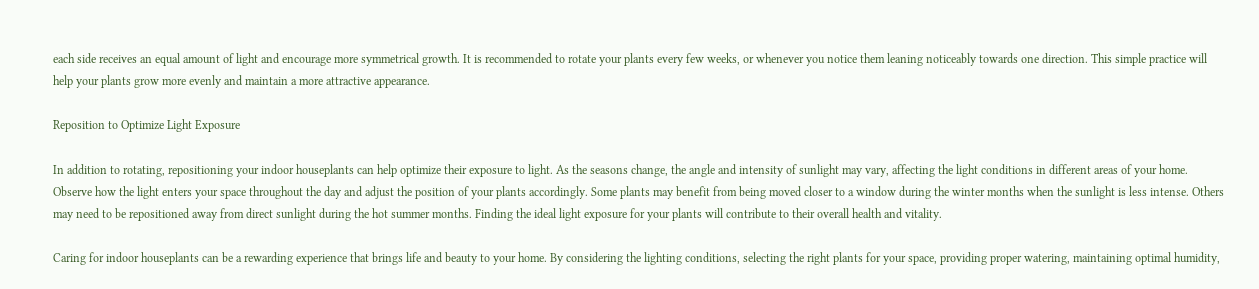each side receives an equal amount of light and encourage more symmetrical growth. It is recommended to rotate your plants every few weeks, or whenever you notice them leaning noticeably towards one direction. This simple practice will help your plants grow more evenly and maintain a more attractive appearance.

Reposition to Optimize Light Exposure

In addition to rotating, repositioning your indoor houseplants can help optimize their exposure to light. As the seasons change, the angle and intensity of sunlight may vary, affecting the light conditions in different areas of your home. Observe how the light enters your space throughout the day and adjust the position of your plants accordingly. Some plants may benefit from being moved closer to a window during the winter months when the sunlight is less intense. Others may need to be repositioned away from direct sunlight during the hot summer months. Finding the ideal light exposure for your plants will contribute to their overall health and vitality.

Caring for indoor houseplants can be a rewarding experience that brings life and beauty to your home. By considering the lighting conditions, selecting the right plants for your space, providing proper watering, maintaining optimal humidity,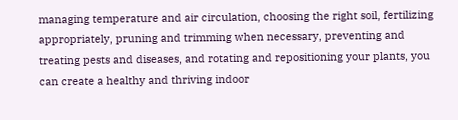managing temperature and air circulation, choosing the right soil, fertilizing appropriately, pruning and trimming when necessary, preventing and treating pests and diseases, and rotating and repositioning your plants, you can create a healthy and thriving indoor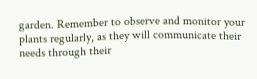garden. Remember to observe and monitor your plants regularly, as they will communicate their needs through their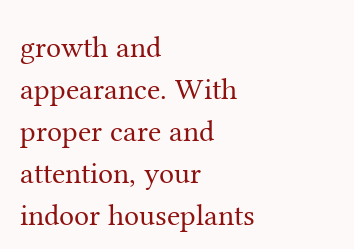growth and appearance. With proper care and attention, your indoor houseplants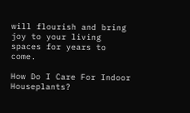will flourish and bring joy to your living spaces for years to come.

How Do I Care For Indoor Houseplants?